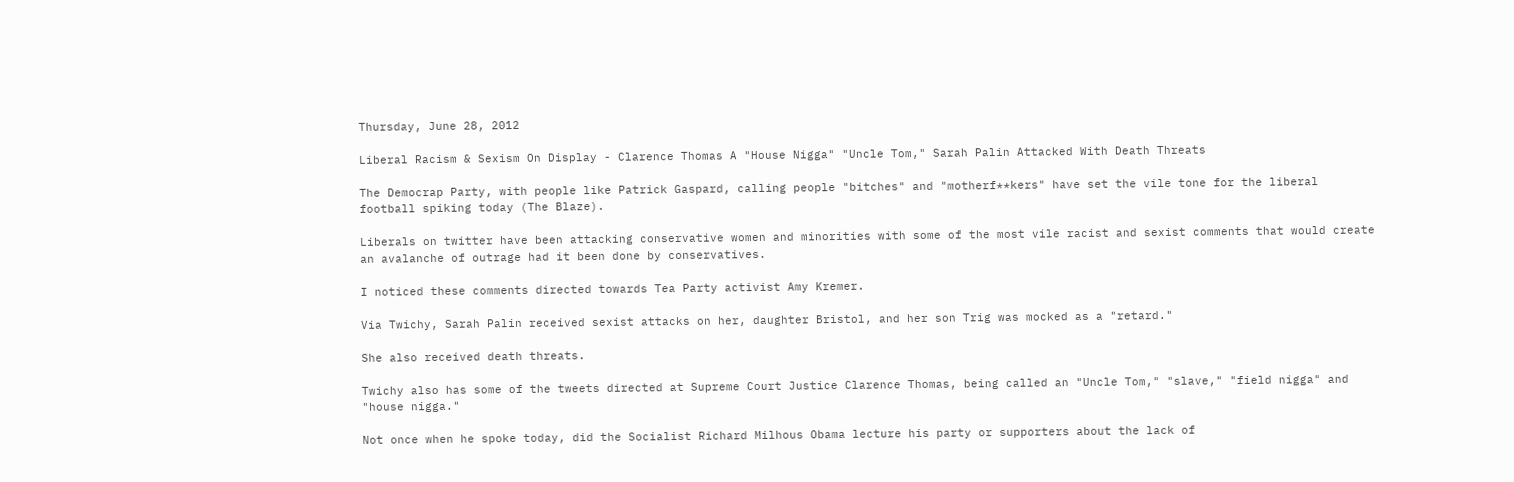Thursday, June 28, 2012

Liberal Racism & Sexism On Display - Clarence Thomas A "House Nigga" "Uncle Tom," Sarah Palin Attacked With Death Threats

The Democrap Party, with people like Patrick Gaspard, calling people "bitches" and "motherf**kers" have set the vile tone for the liberal football spiking today (The Blaze).

Liberals on twitter have been attacking conservative women and minorities with some of the most vile racist and sexist comments that would create an avalanche of outrage had it been done by conservatives.

I noticed these comments directed towards Tea Party activist Amy Kremer.

Via Twichy, Sarah Palin received sexist attacks on her, daughter Bristol, and her son Trig was mocked as a "retard."

She also received death threats.

Twichy also has some of the tweets directed at Supreme Court Justice Clarence Thomas, being called an "Uncle Tom," "slave," "field nigga" and "house nigga."

Not once when he spoke today, did the Socialist Richard Milhous Obama lecture his party or supporters about the lack of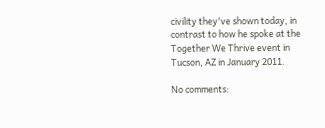civility they've shown today, in contrast to how he spoke at the Together We Thrive event in Tucson, AZ in January 2011.

No comments: